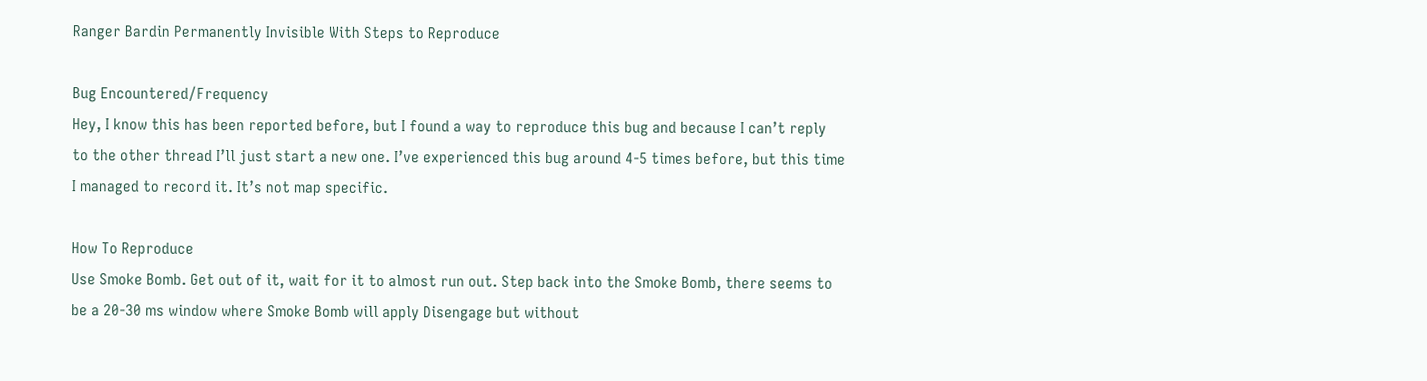Ranger Bardin Permanently Invisible With Steps to Reproduce

Bug Encountered/Frequency
Hey, I know this has been reported before, but I found a way to reproduce this bug and because I can’t reply to the other thread I’ll just start a new one. I’ve experienced this bug around 4-5 times before, but this time I managed to record it. It’s not map specific.

How To Reproduce
Use Smoke Bomb. Get out of it, wait for it to almost run out. Step back into the Smoke Bomb, there seems to be a 20-30 ms window where Smoke Bomb will apply Disengage but without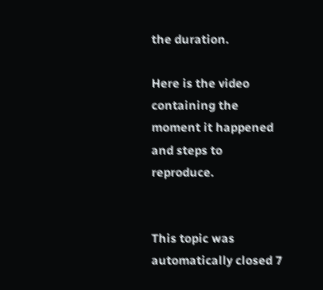the duration.

Here is the video containing the moment it happened and steps to reproduce.


This topic was automatically closed 7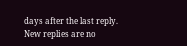days after the last reply. New replies are no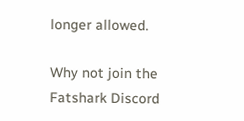longer allowed.

Why not join the Fatshark Discord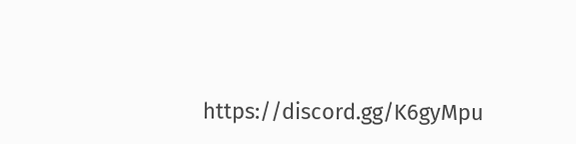https://discord.gg/K6gyMpu